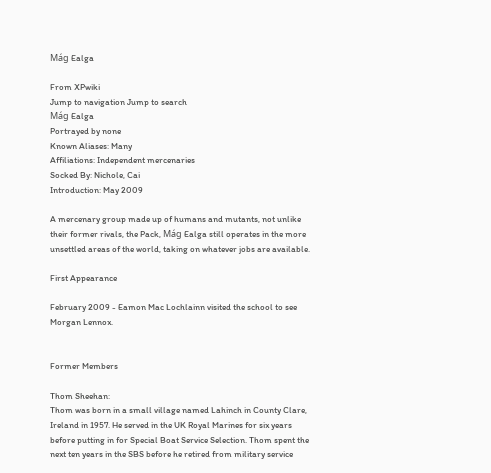Mág Ealga

From XPwiki
Jump to navigation Jump to search
Mág Ealga
Portrayed by none
Known Aliases: Many
Affiliations: Independent mercenaries
Socked By: Nichole, Cai
Introduction: May 2009

A mercenary group made up of humans and mutants, not unlike their former rivals, the Pack, Mág Ealga still operates in the more unsettled areas of the world, taking on whatever jobs are available.

First Appearance

February 2009 - Eamon Mac Lochlainn visited the school to see Morgan Lennox.


Former Members

Thom Sheehan:
Thom was born in a small village named Lahinch in County Clare, Ireland in 1957. He served in the UK Royal Marines for six years before putting in for Special Boat Service Selection. Thom spent the next ten years in the SBS before he retired from military service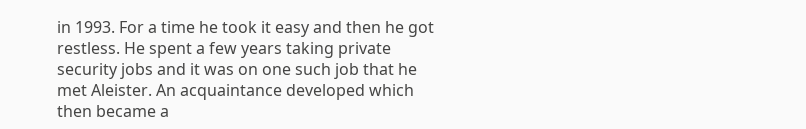in 1993. For a time he took it easy and then he got restless. He spent a few years taking private security jobs and it was on one such job that he met Aleister. An acquaintance developed which then became a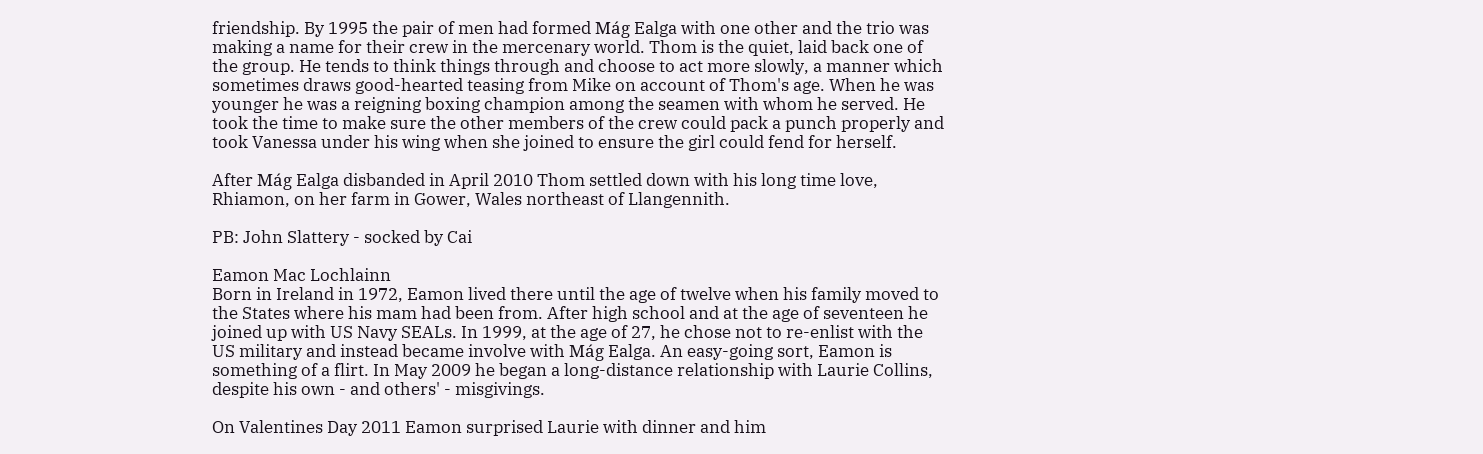friendship. By 1995 the pair of men had formed Mág Ealga with one other and the trio was making a name for their crew in the mercenary world. Thom is the quiet, laid back one of the group. He tends to think things through and choose to act more slowly, a manner which sometimes draws good-hearted teasing from Mike on account of Thom's age. When he was younger he was a reigning boxing champion among the seamen with whom he served. He took the time to make sure the other members of the crew could pack a punch properly and took Vanessa under his wing when she joined to ensure the girl could fend for herself.

After Mág Ealga disbanded in April 2010 Thom settled down with his long time love, Rhiamon, on her farm in Gower, Wales northeast of Llangennith.

PB: John Slattery - socked by Cai

Eamon Mac Lochlainn
Born in Ireland in 1972, Eamon lived there until the age of twelve when his family moved to the States where his mam had been from. After high school and at the age of seventeen he joined up with US Navy SEALs. In 1999, at the age of 27, he chose not to re-enlist with the US military and instead became involve with Mág Ealga. An easy-going sort, Eamon is something of a flirt. In May 2009 he began a long-distance relationship with Laurie Collins, despite his own - and others' - misgivings.

On Valentines Day 2011 Eamon surprised Laurie with dinner and him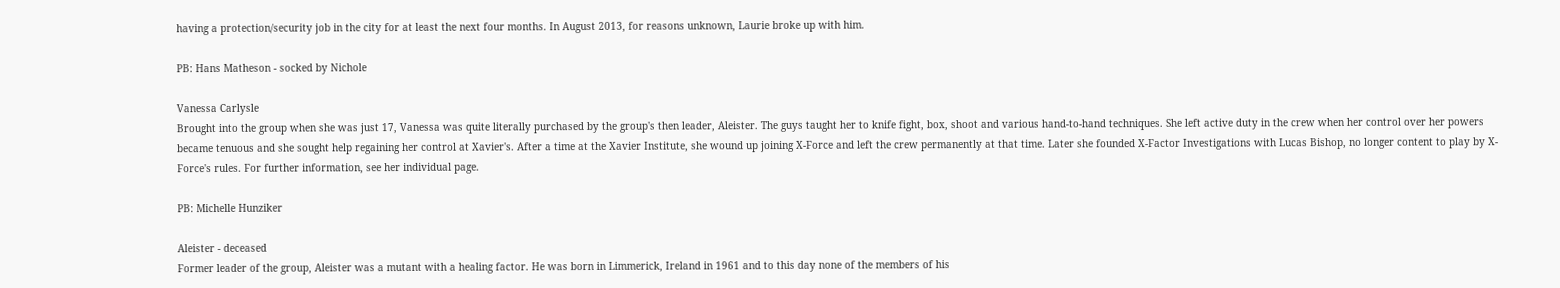having a protection/security job in the city for at least the next four months. In August 2013, for reasons unknown, Laurie broke up with him.

PB: Hans Matheson - socked by Nichole

Vanessa Carlysle
Brought into the group when she was just 17, Vanessa was quite literally purchased by the group's then leader, Aleister. The guys taught her to knife fight, box, shoot and various hand-to-hand techniques. She left active duty in the crew when her control over her powers became tenuous and she sought help regaining her control at Xavier's. After a time at the Xavier Institute, she wound up joining X-Force and left the crew permanently at that time. Later she founded X-Factor Investigations with Lucas Bishop, no longer content to play by X-Force's rules. For further information, see her individual page.

PB: Michelle Hunziker

Aleister - deceased
Former leader of the group, Aleister was a mutant with a healing factor. He was born in Limmerick, Ireland in 1961 and to this day none of the members of his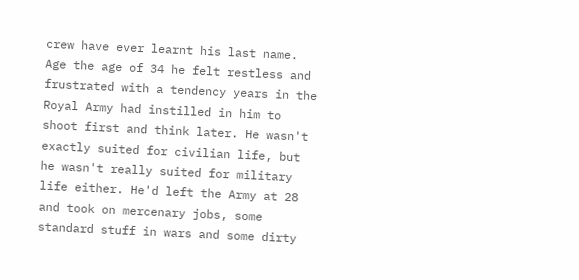crew have ever learnt his last name. Age the age of 34 he felt restless and frustrated with a tendency years in the Royal Army had instilled in him to shoot first and think later. He wasn't exactly suited for civilian life, but he wasn't really suited for military life either. He'd left the Army at 28 and took on mercenary jobs, some standard stuff in wars and some dirty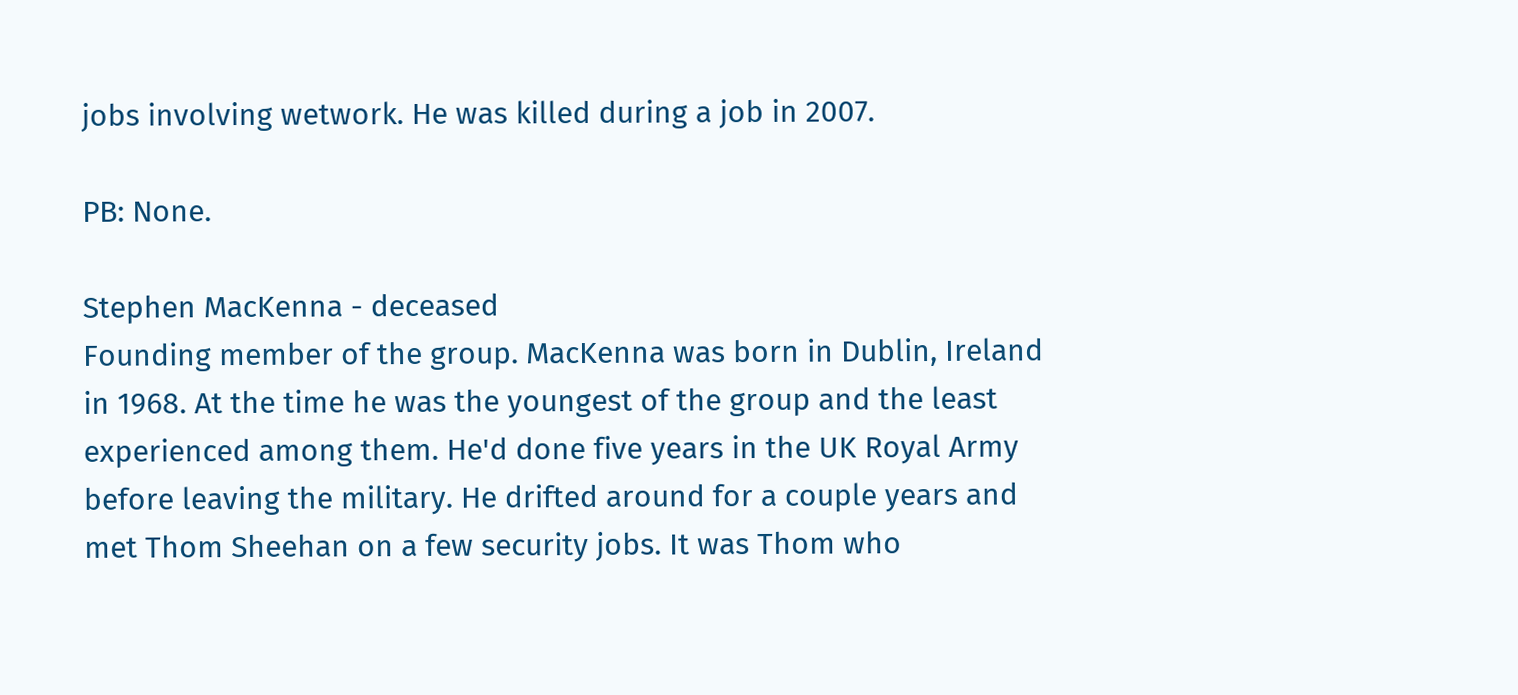jobs involving wetwork. He was killed during a job in 2007.

PB: None.

Stephen MacKenna - deceased
Founding member of the group. MacKenna was born in Dublin, Ireland in 1968. At the time he was the youngest of the group and the least experienced among them. He'd done five years in the UK Royal Army before leaving the military. He drifted around for a couple years and met Thom Sheehan on a few security jobs. It was Thom who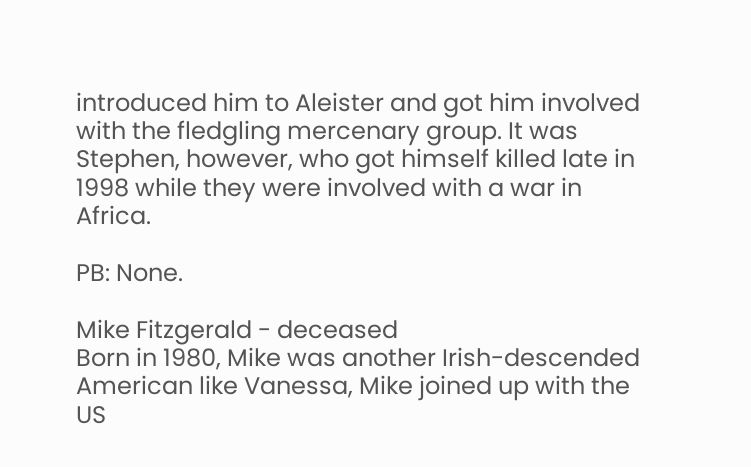introduced him to Aleister and got him involved with the fledgling mercenary group. It was Stephen, however, who got himself killed late in 1998 while they were involved with a war in Africa.

PB: None.

Mike Fitzgerald - deceased
Born in 1980, Mike was another Irish-descended American like Vanessa, Mike joined up with the US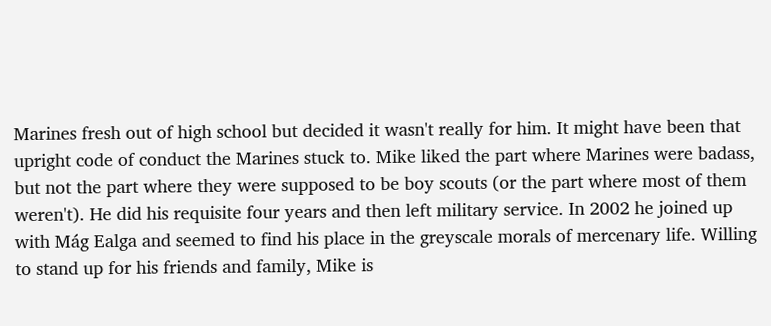Marines fresh out of high school but decided it wasn't really for him. It might have been that upright code of conduct the Marines stuck to. Mike liked the part where Marines were badass, but not the part where they were supposed to be boy scouts (or the part where most of them weren't). He did his requisite four years and then left military service. In 2002 he joined up with Mág Ealga and seemed to find his place in the greyscale morals of mercenary life. Willing to stand up for his friends and family, Mike is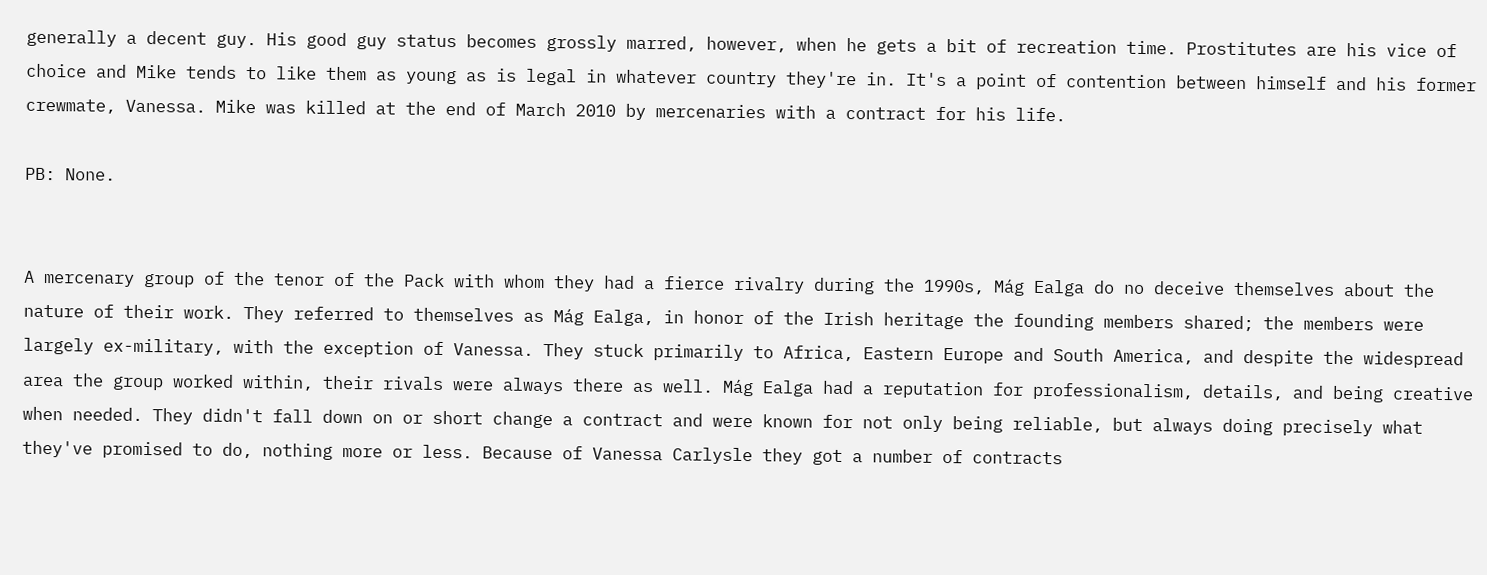generally a decent guy. His good guy status becomes grossly marred, however, when he gets a bit of recreation time. Prostitutes are his vice of choice and Mike tends to like them as young as is legal in whatever country they're in. It's a point of contention between himself and his former crewmate, Vanessa. Mike was killed at the end of March 2010 by mercenaries with a contract for his life.

PB: None.


A mercenary group of the tenor of the Pack with whom they had a fierce rivalry during the 1990s, Mág Ealga do no deceive themselves about the nature of their work. They referred to themselves as Mág Ealga, in honor of the Irish heritage the founding members shared; the members were largely ex-military, with the exception of Vanessa. They stuck primarily to Africa, Eastern Europe and South America, and despite the widespread area the group worked within, their rivals were always there as well. Mág Ealga had a reputation for professionalism, details, and being creative when needed. They didn't fall down on or short change a contract and were known for not only being reliable, but always doing precisely what they've promised to do, nothing more or less. Because of Vanessa Carlysle they got a number of contracts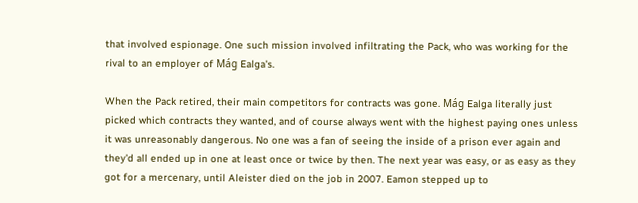that involved espionage. One such mission involved infiltrating the Pack, who was working for the rival to an employer of Mág Ealga's.

When the Pack retired, their main competitors for contracts was gone. Mág Ealga literally just picked which contracts they wanted, and of course always went with the highest paying ones unless it was unreasonably dangerous. No one was a fan of seeing the inside of a prison ever again and they'd all ended up in one at least once or twice by then. The next year was easy, or as easy as they got for a mercenary, until Aleister died on the job in 2007. Eamon stepped up to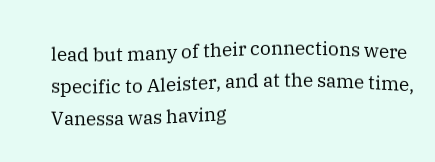lead but many of their connections were specific to Aleister, and at the same time, Vanessa was having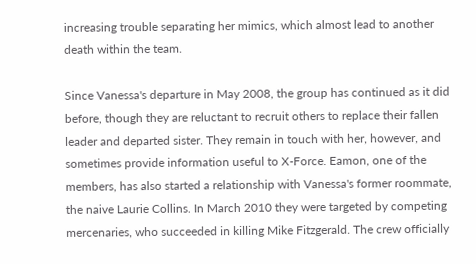increasing trouble separating her mimics, which almost lead to another death within the team.

Since Vanessa's departure in May 2008, the group has continued as it did before, though they are reluctant to recruit others to replace their fallen leader and departed sister. They remain in touch with her, however, and sometimes provide information useful to X-Force. Eamon, one of the members, has also started a relationship with Vanessa's former roommate, the naive Laurie Collins. In March 2010 they were targeted by competing mercenaries, who succeeded in killing Mike Fitzgerald. The crew officially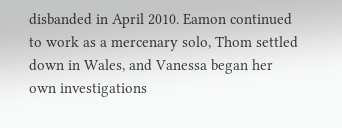disbanded in April 2010. Eamon continued to work as a mercenary solo, Thom settled down in Wales, and Vanessa began her own investigations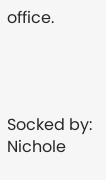office.




Socked by: Nichole